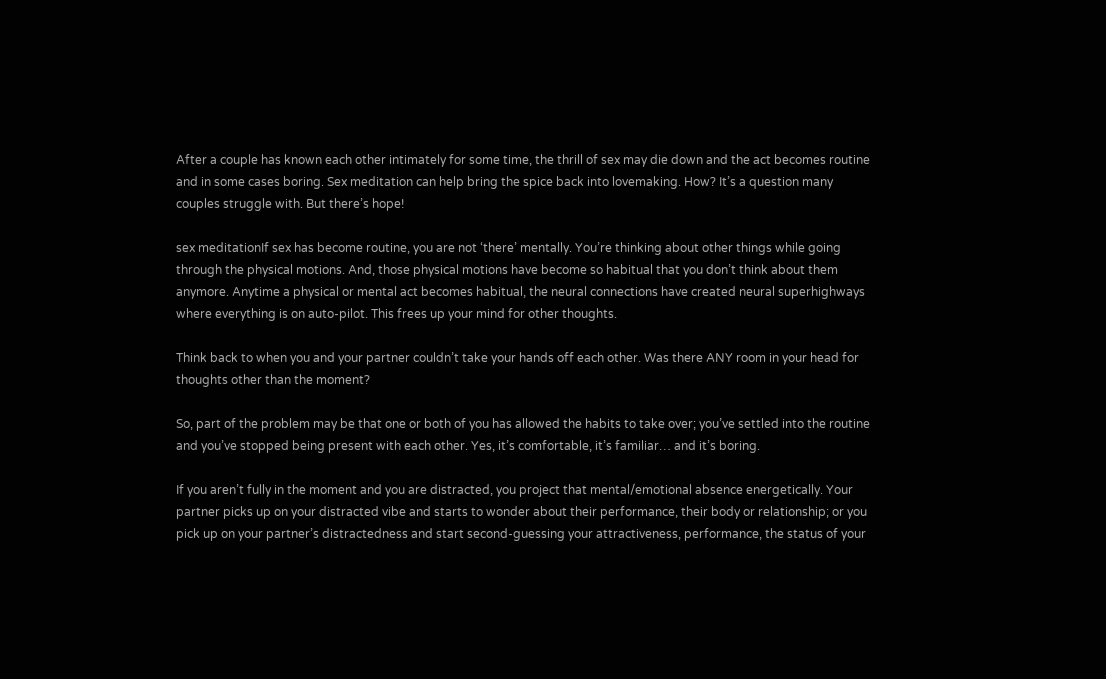After a couple has known each other intimately for some time, the thrill of sex may die down and the act becomes routine and in some cases boring. Sex meditation can help bring the spice back into lovemaking. How? It’s a question many couples struggle with. But there’s hope!

sex meditationIf sex has become routine, you are not ‘there’ mentally. You’re thinking about other things while going through the physical motions. And, those physical motions have become so habitual that you don’t think about them anymore. Anytime a physical or mental act becomes habitual, the neural connections have created neural superhighways where everything is on auto-pilot. This frees up your mind for other thoughts.

Think back to when you and your partner couldn’t take your hands off each other. Was there ANY room in your head for thoughts other than the moment?

So, part of the problem may be that one or both of you has allowed the habits to take over; you’ve settled into the routine and you’ve stopped being present with each other. Yes, it’s comfortable, it’s familiar… and it’s boring.

If you aren’t fully in the moment and you are distracted, you project that mental/emotional absence energetically. Your partner picks up on your distracted vibe and starts to wonder about their performance, their body or relationship; or you pick up on your partner’s distractedness and start second-guessing your attractiveness, performance, the status of your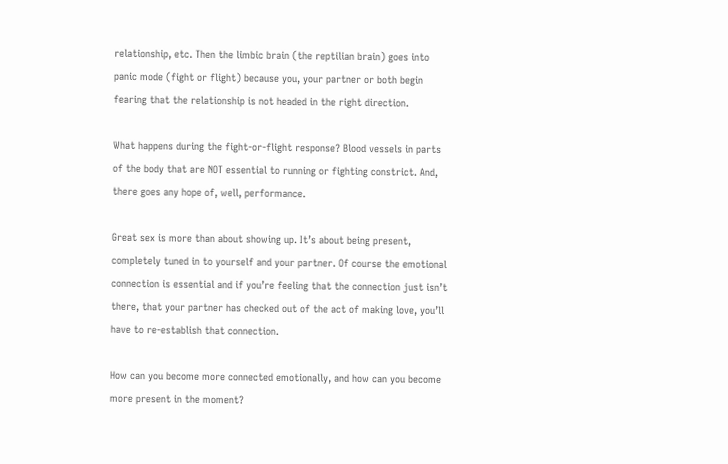relationship, etc. Then the limbic brain (the reptilian brain) goes into panic mode (fight or flight) because you, your partner or both begin fearing that the relationship is not headed in the right direction.

What happens during the fight-or-flight response? Blood vessels in parts of the body that are NOT essential to running or fighting constrict. And, there goes any hope of, well, performance.

Great sex is more than about showing up. It’s about being present, completely tuned in to yourself and your partner. Of course the emotional connection is essential and if you’re feeling that the connection just isn’t there, that your partner has checked out of the act of making love, you’ll have to re-establish that connection.

How can you become more connected emotionally, and how can you become more present in the moment?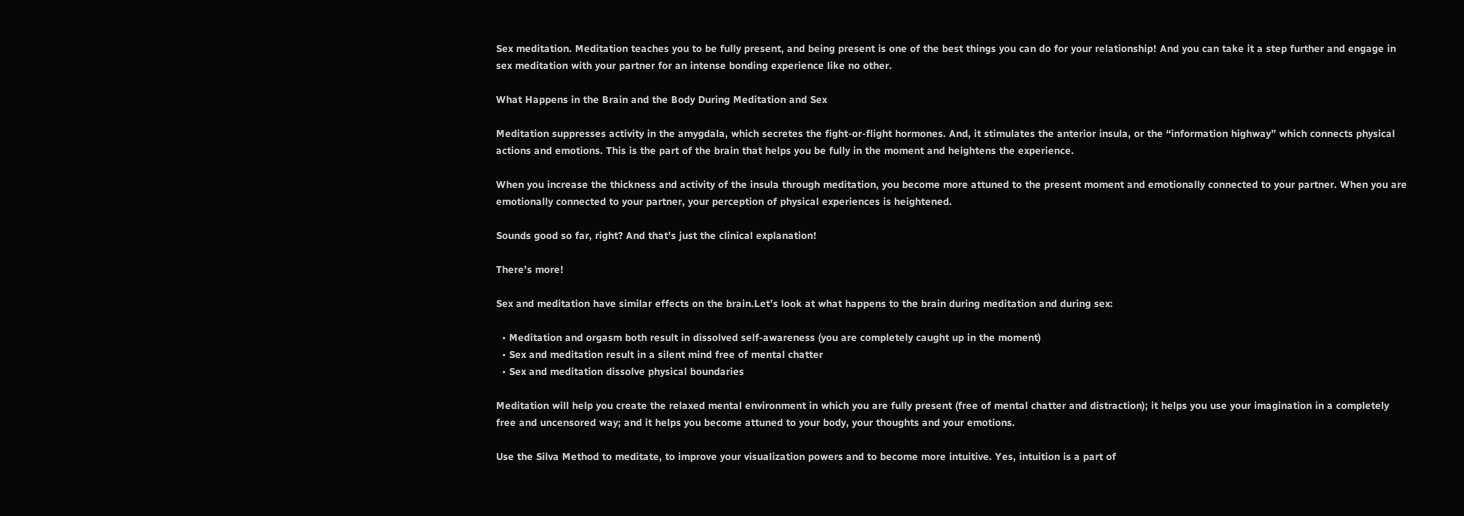Sex meditation. Meditation teaches you to be fully present, and being present is one of the best things you can do for your relationship! And you can take it a step further and engage in sex meditation with your partner for an intense bonding experience like no other.

What Happens in the Brain and the Body During Meditation and Sex

Meditation suppresses activity in the amygdala, which secretes the fight-or-flight hormones. And, it stimulates the anterior insula, or the “information highway” which connects physical actions and emotions. This is the part of the brain that helps you be fully in the moment and heightens the experience.

When you increase the thickness and activity of the insula through meditation, you become more attuned to the present moment and emotionally connected to your partner. When you are emotionally connected to your partner, your perception of physical experiences is heightened.

Sounds good so far, right? And that’s just the clinical explanation!

There’s more!

Sex and meditation have similar effects on the brain.Let’s look at what happens to the brain during meditation and during sex:

  • Meditation and orgasm both result in dissolved self-awareness (you are completely caught up in the moment)
  • Sex and meditation result in a silent mind free of mental chatter
  • Sex and meditation dissolve physical boundaries

Meditation will help you create the relaxed mental environment in which you are fully present (free of mental chatter and distraction); it helps you use your imagination in a completely free and uncensored way; and it helps you become attuned to your body, your thoughts and your emotions.

Use the Silva Method to meditate, to improve your visualization powers and to become more intuitive. Yes, intuition is a part of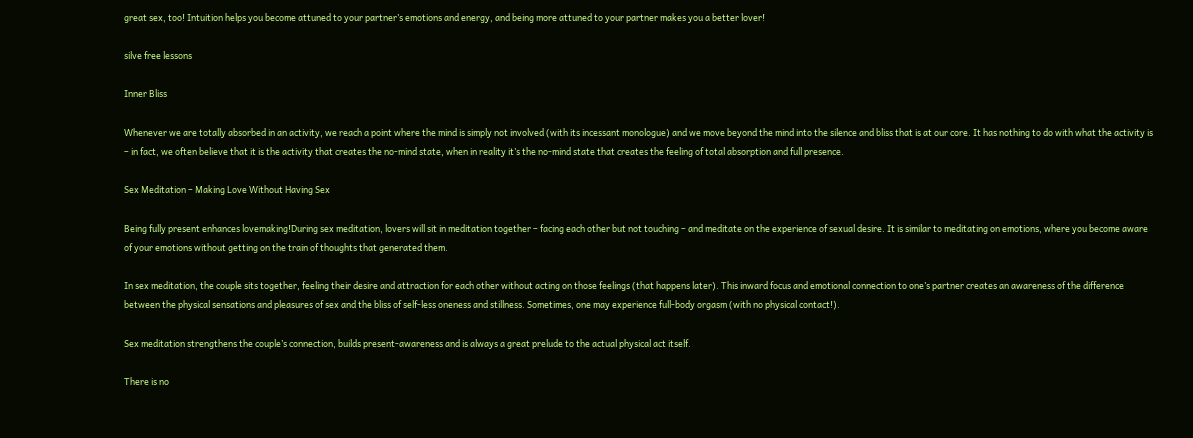great sex, too! Intuition helps you become attuned to your partner’s emotions and energy, and being more attuned to your partner makes you a better lover!

silve free lessons

Inner Bliss

Whenever we are totally absorbed in an activity, we reach a point where the mind is simply not involved (with its incessant monologue) and we move beyond the mind into the silence and bliss that is at our core. It has nothing to do with what the activity is – in fact, we often believe that it is the activity that creates the no-mind state, when in reality it’s the no-mind state that creates the feeling of total absorption and full presence.

Sex Meditation – Making Love Without Having Sex

Being fully present enhances lovemaking!During sex meditation, lovers will sit in meditation together – facing each other but not touching – and meditate on the experience of sexual desire. It is similar to meditating on emotions, where you become aware of your emotions without getting on the train of thoughts that generated them.

In sex meditation, the couple sits together, feeling their desire and attraction for each other without acting on those feelings (that happens later). This inward focus and emotional connection to one’s partner creates an awareness of the difference between the physical sensations and pleasures of sex and the bliss of self-less oneness and stillness. Sometimes, one may experience full-body orgasm (with no physical contact!).

Sex meditation strengthens the couple’s connection, builds present-awareness and is always a great prelude to the actual physical act itself.

There is no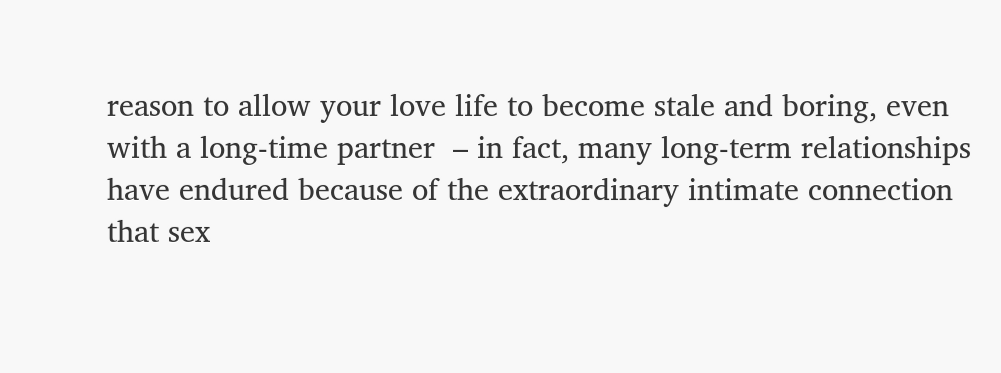reason to allow your love life to become stale and boring, even with a long-time partner  – in fact, many long-term relationships have endured because of the extraordinary intimate connection that sex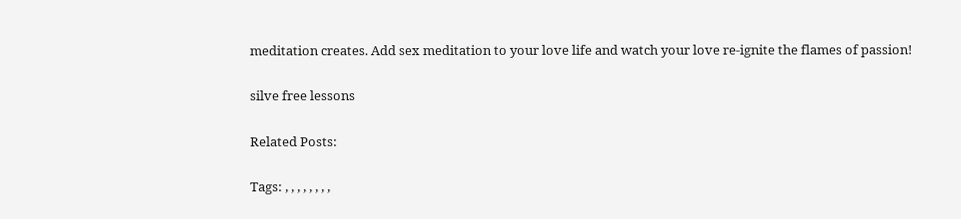meditation creates. Add sex meditation to your love life and watch your love re-ignite the flames of passion!

silve free lessons

Related Posts:

Tags: , , , , , , , ,